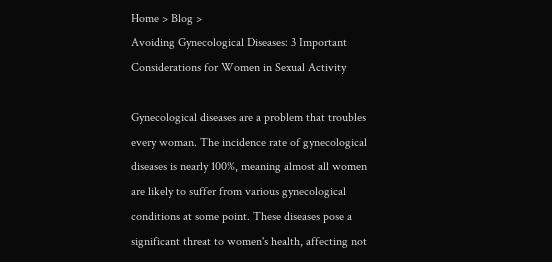Home > Blog >
Avoiding Gynecological Diseases: 3 Important Considerations for Women in Sexual Activity

Gynecological diseases are a problem that troubles every woman. The incidence rate of gynecological diseases is nearly 100%, meaning almost all women are likely to suffer from various gynecological conditions at some point. These diseases pose a significant threat to women's health, affecting not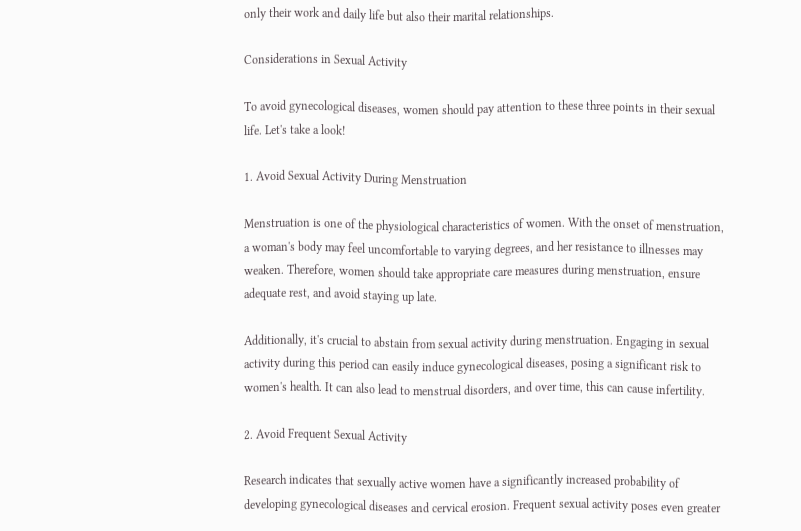only their work and daily life but also their marital relationships.

Considerations in Sexual Activity

To avoid gynecological diseases, women should pay attention to these three points in their sexual life. Let's take a look!

1. Avoid Sexual Activity During Menstruation

Menstruation is one of the physiological characteristics of women. With the onset of menstruation, a woman's body may feel uncomfortable to varying degrees, and her resistance to illnesses may weaken. Therefore, women should take appropriate care measures during menstruation, ensure adequate rest, and avoid staying up late.

Additionally, it's crucial to abstain from sexual activity during menstruation. Engaging in sexual activity during this period can easily induce gynecological diseases, posing a significant risk to women's health. It can also lead to menstrual disorders, and over time, this can cause infertility.

2. Avoid Frequent Sexual Activity

Research indicates that sexually active women have a significantly increased probability of developing gynecological diseases and cervical erosion. Frequent sexual activity poses even greater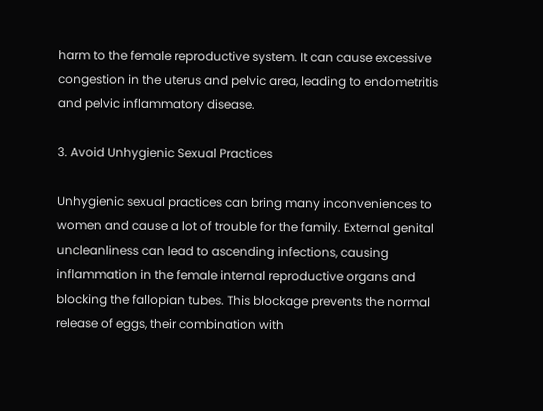harm to the female reproductive system. It can cause excessive congestion in the uterus and pelvic area, leading to endometritis and pelvic inflammatory disease.

3. Avoid Unhygienic Sexual Practices

Unhygienic sexual practices can bring many inconveniences to women and cause a lot of trouble for the family. External genital uncleanliness can lead to ascending infections, causing inflammation in the female internal reproductive organs and blocking the fallopian tubes. This blockage prevents the normal release of eggs, their combination with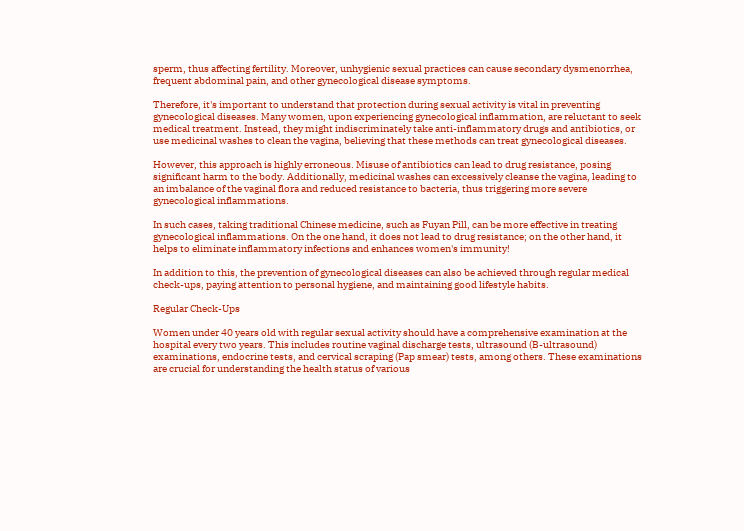sperm, thus affecting fertility. Moreover, unhygienic sexual practices can cause secondary dysmenorrhea, frequent abdominal pain, and other gynecological disease symptoms.

Therefore, it's important to understand that protection during sexual activity is vital in preventing gynecological diseases. Many women, upon experiencing gynecological inflammation, are reluctant to seek medical treatment. Instead, they might indiscriminately take anti-inflammatory drugs and antibiotics, or use medicinal washes to clean the vagina, believing that these methods can treat gynecological diseases.

However, this approach is highly erroneous. Misuse of antibiotics can lead to drug resistance, posing significant harm to the body. Additionally, medicinal washes can excessively cleanse the vagina, leading to an imbalance of the vaginal flora and reduced resistance to bacteria, thus triggering more severe gynecological inflammations.

In such cases, taking traditional Chinese medicine, such as Fuyan Pill, can be more effective in treating gynecological inflammations. On the one hand, it does not lead to drug resistance; on the other hand, it helps to eliminate inflammatory infections and enhances women's immunity!

In addition to this, the prevention of gynecological diseases can also be achieved through regular medical check-ups, paying attention to personal hygiene, and maintaining good lifestyle habits.

Regular Check-Ups

Women under 40 years old with regular sexual activity should have a comprehensive examination at the hospital every two years. This includes routine vaginal discharge tests, ultrasound (B-ultrasound) examinations, endocrine tests, and cervical scraping (Pap smear) tests, among others. These examinations are crucial for understanding the health status of various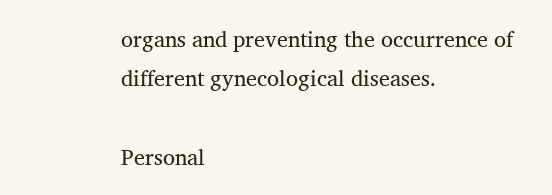organs and preventing the occurrence of different gynecological diseases.

Personal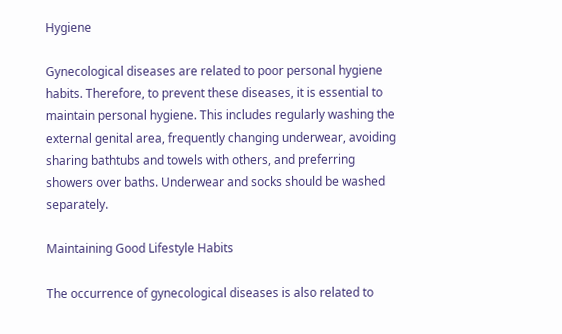Hygiene

Gynecological diseases are related to poor personal hygiene habits. Therefore, to prevent these diseases, it is essential to maintain personal hygiene. This includes regularly washing the external genital area, frequently changing underwear, avoiding sharing bathtubs and towels with others, and preferring showers over baths. Underwear and socks should be washed separately.

Maintaining Good Lifestyle Habits

The occurrence of gynecological diseases is also related to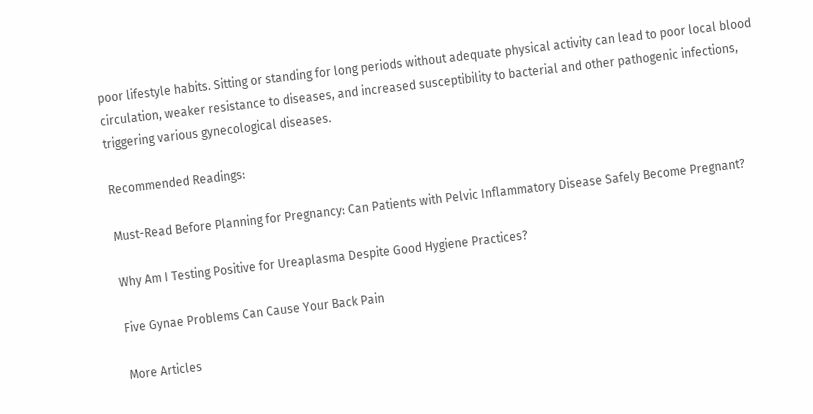poor lifestyle habits. Sitting or standing for long periods without adequate physical activity can lead to poor local blood circulation, weaker resistance to diseases, and increased susceptibility to bacterial and other pathogenic infections, triggering various gynecological diseases.

Recommended Readings:

Must-Read Before Planning for Pregnancy: Can Patients with Pelvic Inflammatory Disease Safely Become Pregnant?

Why Am I Testing Positive for Ureaplasma Despite Good Hygiene Practices?

Five Gynae Problems Can Cause Your Back Pain

More Articles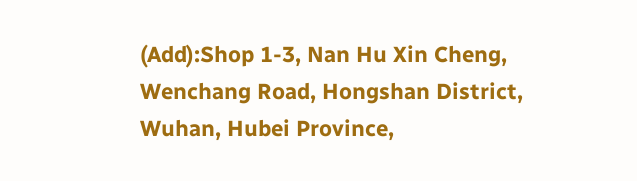(Add):Shop 1-3, Nan Hu Xin Cheng, Wenchang Road, Hongshan District, Wuhan, Hubei Province,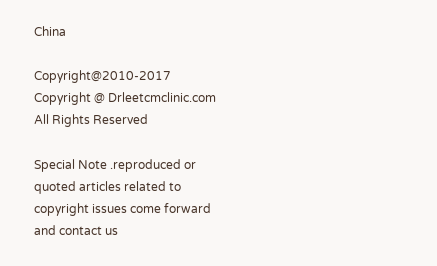China

Copyright@2010-2017 Copyright @ Drleetcmclinic.com All Rights Reserved

Special Note .reproduced or quoted articles related to copyright issues come forward and contact us